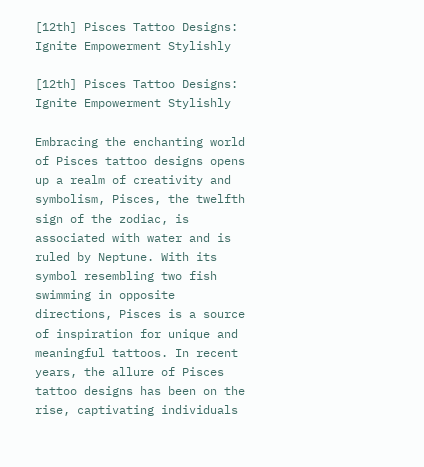[12th] Pisces Tattoo Designs: Ignite Empowerment Stylishly

[12th] Pisces Tattoo Designs: Ignite Empowerment Stylishly

Embracing the enchanting world of Pisces tattoo designs opens up a realm of creativity and symbolism, Pisces, the twelfth sign of the zodiac, is associated with water and is ruled by Neptune. With its symbol resembling two fish swimming in opposite directions, Pisces is a source of inspiration for unique and meaningful tattoos. In recent years, the allure of Pisces tattoo designs has been on the rise, captivating individuals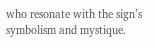who resonate with the sign’s symbolism and mystique.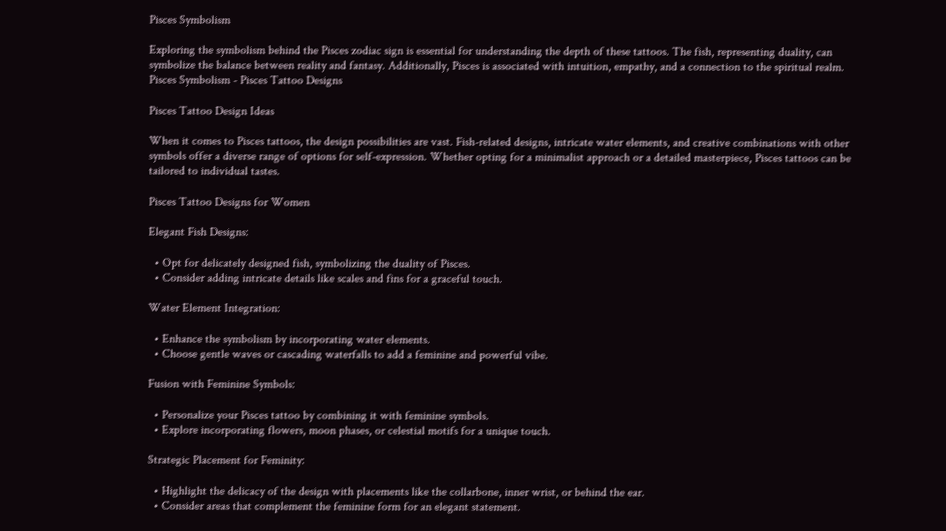Pisces Symbolism

Exploring the symbolism behind the Pisces zodiac sign is essential for understanding the depth of these tattoos. The fish, representing duality, can symbolize the balance between reality and fantasy. Additionally, Pisces is associated with intuition, empathy, and a connection to the spiritual realm. Pisces Symbolism - Pisces Tattoo Designs

Pisces Tattoo Design Ideas

When it comes to Pisces tattoos, the design possibilities are vast. Fish-related designs, intricate water elements, and creative combinations with other symbols offer a diverse range of options for self-expression. Whether opting for a minimalist approach or a detailed masterpiece, Pisces tattoos can be tailored to individual tastes.

Pisces Tattoo Designs for Women

Elegant Fish Designs:

  • Opt for delicately designed fish, symbolizing the duality of Pisces.
  • Consider adding intricate details like scales and fins for a graceful touch.

Water Element Integration:

  • Enhance the symbolism by incorporating water elements.
  • Choose gentle waves or cascading waterfalls to add a feminine and powerful vibe.

Fusion with Feminine Symbols:

  • Personalize your Pisces tattoo by combining it with feminine symbols.
  • Explore incorporating flowers, moon phases, or celestial motifs for a unique touch.

Strategic Placement for Feminity:

  • Highlight the delicacy of the design with placements like the collarbone, inner wrist, or behind the ear.
  • Consider areas that complement the feminine form for an elegant statement.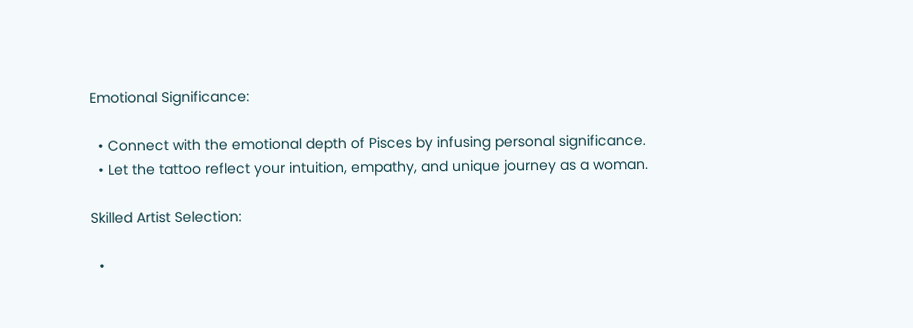Emotional Significance:

  • Connect with the emotional depth of Pisces by infusing personal significance.
  • Let the tattoo reflect your intuition, empathy, and unique journey as a woman.

Skilled Artist Selection:

  •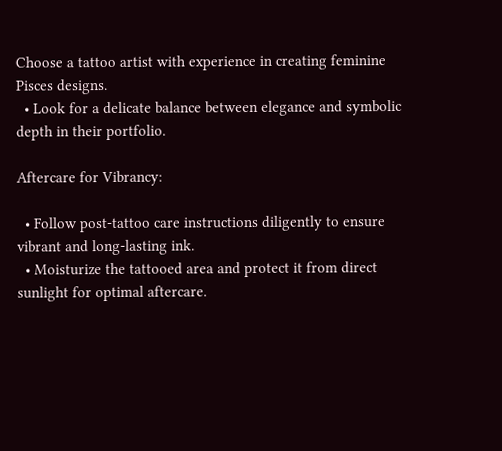Choose a tattoo artist with experience in creating feminine Pisces designs.
  • Look for a delicate balance between elegance and symbolic depth in their portfolio.

Aftercare for Vibrancy:

  • Follow post-tattoo care instructions diligently to ensure vibrant and long-lasting ink.
  • Moisturize the tattooed area and protect it from direct sunlight for optimal aftercare.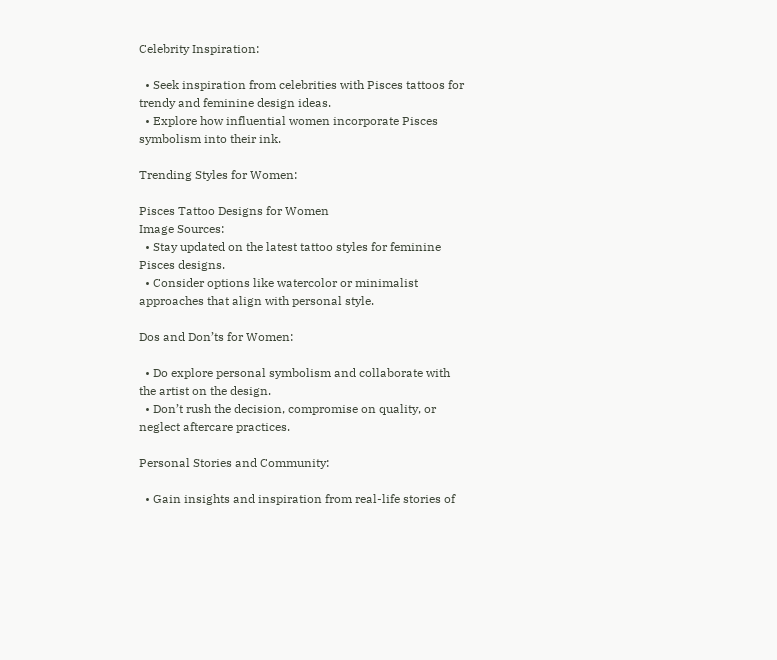Celebrity Inspiration:

  • Seek inspiration from celebrities with Pisces tattoos for trendy and feminine design ideas.
  • Explore how influential women incorporate Pisces symbolism into their ink.

Trending Styles for Women:

Pisces Tattoo Designs for Women
Image Sources:
  • Stay updated on the latest tattoo styles for feminine Pisces designs.
  • Consider options like watercolor or minimalist approaches that align with personal style.

Dos and Don’ts for Women:

  • Do explore personal symbolism and collaborate with the artist on the design.
  • Don’t rush the decision, compromise on quality, or neglect aftercare practices.

Personal Stories and Community:

  • Gain insights and inspiration from real-life stories of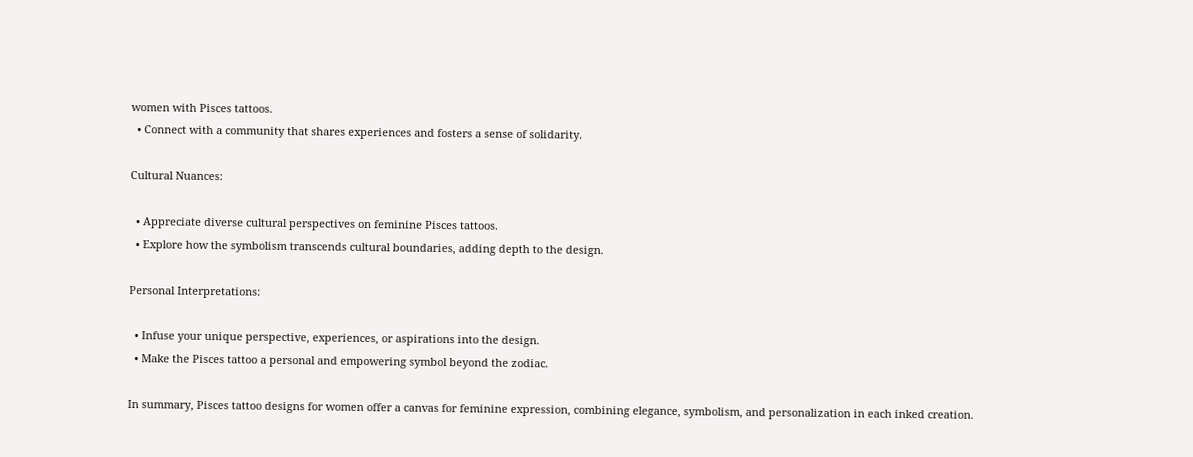women with Pisces tattoos.
  • Connect with a community that shares experiences and fosters a sense of solidarity.

Cultural Nuances:

  • Appreciate diverse cultural perspectives on feminine Pisces tattoos.
  • Explore how the symbolism transcends cultural boundaries, adding depth to the design.

Personal Interpretations:

  • Infuse your unique perspective, experiences, or aspirations into the design.
  • Make the Pisces tattoo a personal and empowering symbol beyond the zodiac.

In summary, Pisces tattoo designs for women offer a canvas for feminine expression, combining elegance, symbolism, and personalization in each inked creation.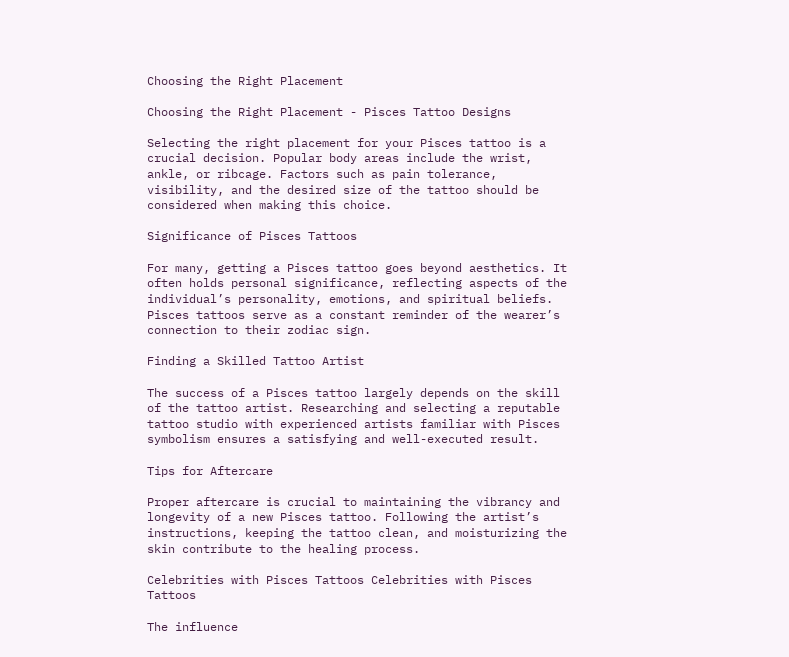Choosing the Right Placement

Choosing the Right Placement - Pisces Tattoo Designs

Selecting the right placement for your Pisces tattoo is a crucial decision. Popular body areas include the wrist, ankle, or ribcage. Factors such as pain tolerance, visibility, and the desired size of the tattoo should be considered when making this choice.

Significance of Pisces Tattoos

For many, getting a Pisces tattoo goes beyond aesthetics. It often holds personal significance, reflecting aspects of the individual’s personality, emotions, and spiritual beliefs. Pisces tattoos serve as a constant reminder of the wearer’s connection to their zodiac sign.

Finding a Skilled Tattoo Artist

The success of a Pisces tattoo largely depends on the skill of the tattoo artist. Researching and selecting a reputable tattoo studio with experienced artists familiar with Pisces symbolism ensures a satisfying and well-executed result.

Tips for Aftercare

Proper aftercare is crucial to maintaining the vibrancy and longevity of a new Pisces tattoo. Following the artist’s instructions, keeping the tattoo clean, and moisturizing the skin contribute to the healing process.

Celebrities with Pisces Tattoos Celebrities with Pisces Tattoos

The influence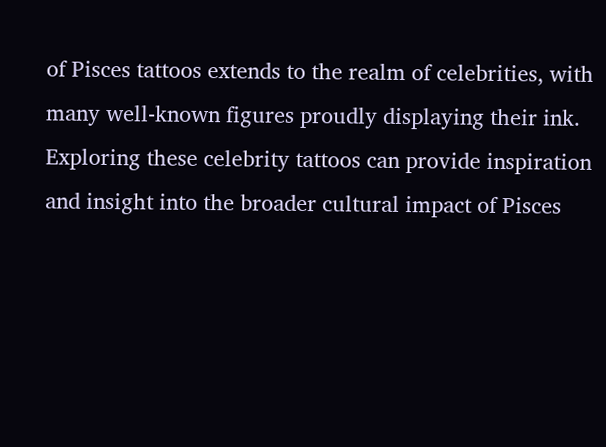of Pisces tattoos extends to the realm of celebrities, with many well-known figures proudly displaying their ink. Exploring these celebrity tattoos can provide inspiration and insight into the broader cultural impact of Pisces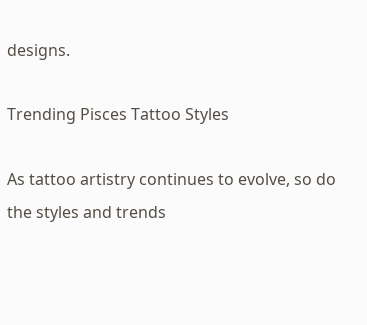designs.

Trending Pisces Tattoo Styles

As tattoo artistry continues to evolve, so do the styles and trends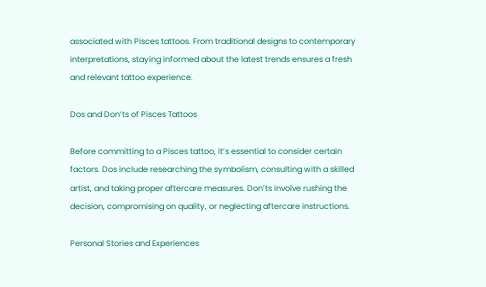associated with Pisces tattoos. From traditional designs to contemporary interpretations, staying informed about the latest trends ensures a fresh and relevant tattoo experience.

Dos and Don’ts of Pisces Tattoos

Before committing to a Pisces tattoo, it’s essential to consider certain factors. Dos include researching the symbolism, consulting with a skilled artist, and taking proper aftercare measures. Don’ts involve rushing the decision, compromising on quality, or neglecting aftercare instructions.

Personal Stories and Experiences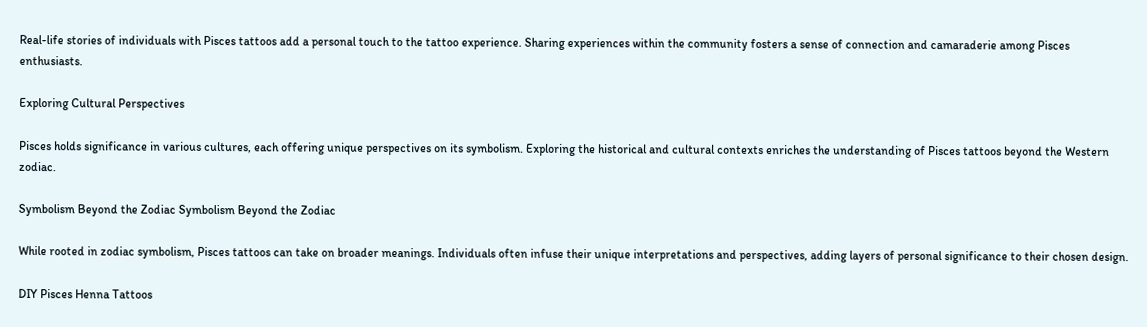Real-life stories of individuals with Pisces tattoos add a personal touch to the tattoo experience. Sharing experiences within the community fosters a sense of connection and camaraderie among Pisces enthusiasts.

Exploring Cultural Perspectives

Pisces holds significance in various cultures, each offering unique perspectives on its symbolism. Exploring the historical and cultural contexts enriches the understanding of Pisces tattoos beyond the Western zodiac.

Symbolism Beyond the Zodiac Symbolism Beyond the Zodiac

While rooted in zodiac symbolism, Pisces tattoos can take on broader meanings. Individuals often infuse their unique interpretations and perspectives, adding layers of personal significance to their chosen design.

DIY Pisces Henna Tattoos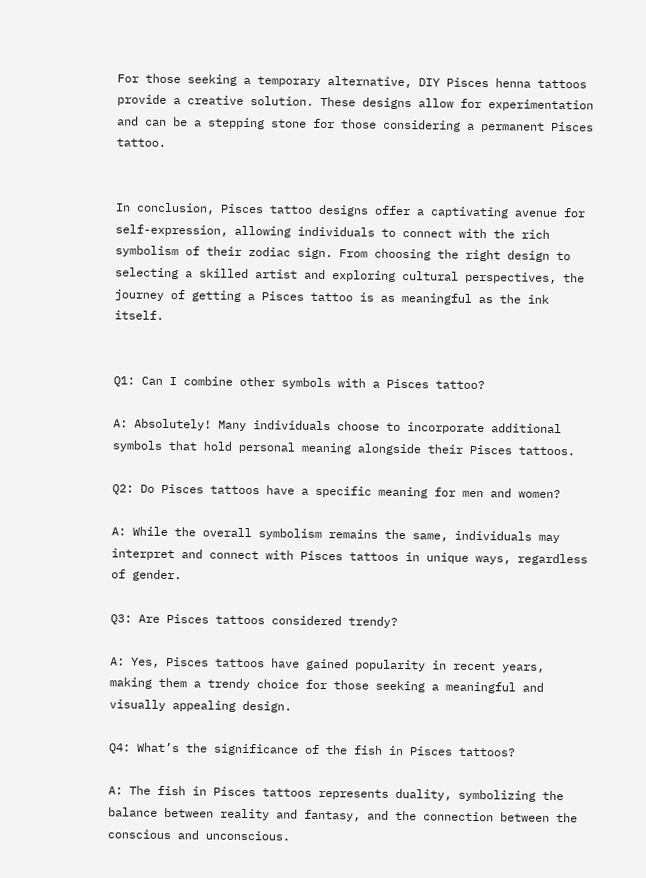For those seeking a temporary alternative, DIY Pisces henna tattoos provide a creative solution. These designs allow for experimentation and can be a stepping stone for those considering a permanent Pisces tattoo.


In conclusion, Pisces tattoo designs offer a captivating avenue for self-expression, allowing individuals to connect with the rich symbolism of their zodiac sign. From choosing the right design to selecting a skilled artist and exploring cultural perspectives, the journey of getting a Pisces tattoo is as meaningful as the ink itself.


Q1: Can I combine other symbols with a Pisces tattoo?

A: Absolutely! Many individuals choose to incorporate additional symbols that hold personal meaning alongside their Pisces tattoos.

Q2: Do Pisces tattoos have a specific meaning for men and women?

A: While the overall symbolism remains the same, individuals may interpret and connect with Pisces tattoos in unique ways, regardless of gender.

Q3: Are Pisces tattoos considered trendy?

A: Yes, Pisces tattoos have gained popularity in recent years, making them a trendy choice for those seeking a meaningful and visually appealing design.

Q4: What’s the significance of the fish in Pisces tattoos?

A: The fish in Pisces tattoos represents duality, symbolizing the balance between reality and fantasy, and the connection between the conscious and unconscious.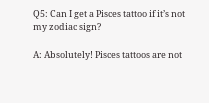Q5: Can I get a Pisces tattoo if it’s not my zodiac sign?

A: Absolutely! Pisces tattoos are not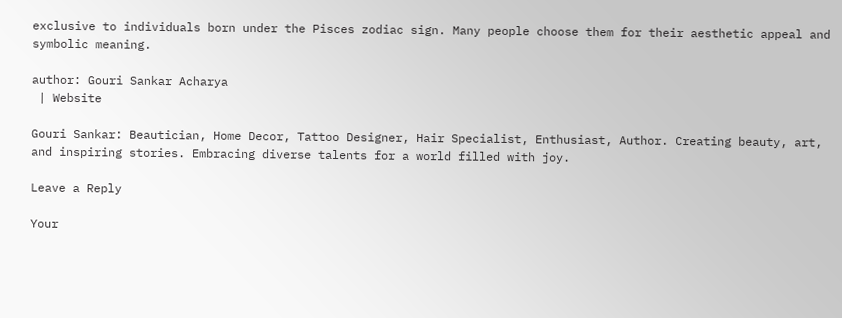exclusive to individuals born under the Pisces zodiac sign. Many people choose them for their aesthetic appeal and symbolic meaning.

author: Gouri Sankar Acharya
 | Website

Gouri Sankar: Beautician, Home Decor, Tattoo Designer, Hair Specialist, Enthusiast, Author. Creating beauty, art, and inspiring stories. Embracing diverse talents for a world filled with joy.

Leave a Reply

Your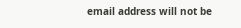email address will not be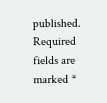published. Required fields are marked *